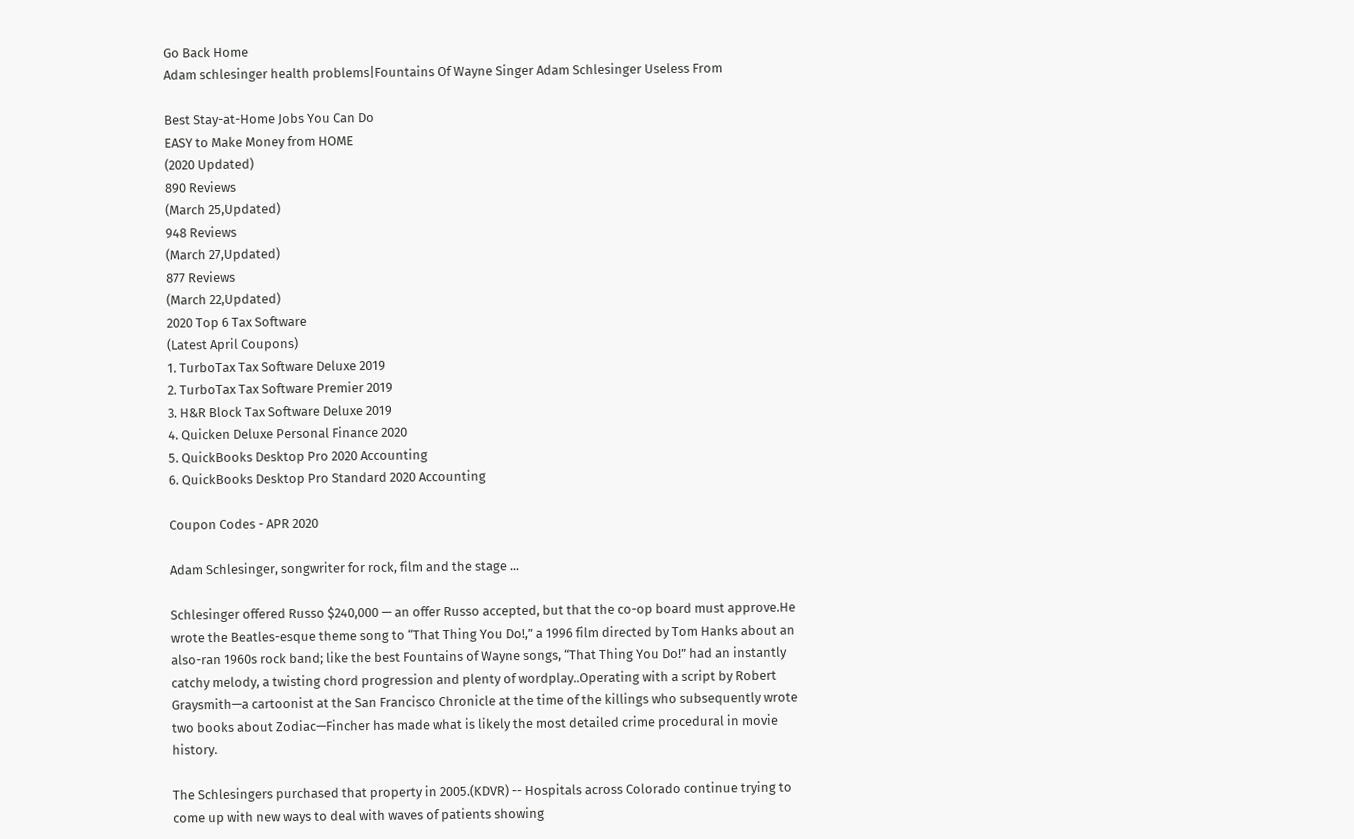Go Back Home
Adam schlesinger health problems|Fountains Of Wayne Singer Adam Schlesinger Useless From

Best Stay-at-Home Jobs You Can Do
EASY to Make Money from HOME
(2020 Updated)
890 Reviews
(March 25,Updated)
948 Reviews
(March 27,Updated)
877 Reviews
(March 22,Updated)
2020 Top 6 Tax Software
(Latest April Coupons)
1. TurboTax Tax Software Deluxe 2019
2. TurboTax Tax Software Premier 2019
3. H&R Block Tax Software Deluxe 2019
4. Quicken Deluxe Personal Finance 2020
5. QuickBooks Desktop Pro 2020 Accounting
6. QuickBooks Desktop Pro Standard 2020 Accounting

Coupon Codes - APR 2020

Adam Schlesinger, songwriter for rock, film and the stage ...

Schlesinger offered Russo $240,000 — an offer Russo accepted, but that the co-op board must approve.He wrote the Beatles-esque theme song to “That Thing You Do!,” a 1996 film directed by Tom Hanks about an also-ran 1960s rock band; like the best Fountains of Wayne songs, “That Thing You Do!” had an instantly catchy melody, a twisting chord progression and plenty of wordplay..Operating with a script by Robert Graysmith—a cartoonist at the San Francisco Chronicle at the time of the killings who subsequently wrote two books about Zodiac—Fincher has made what is likely the most detailed crime procedural in movie history.

The Schlesingers purchased that property in 2005.(KDVR) -- Hospitals across Colorado continue trying to come up with new ways to deal with waves of patients showing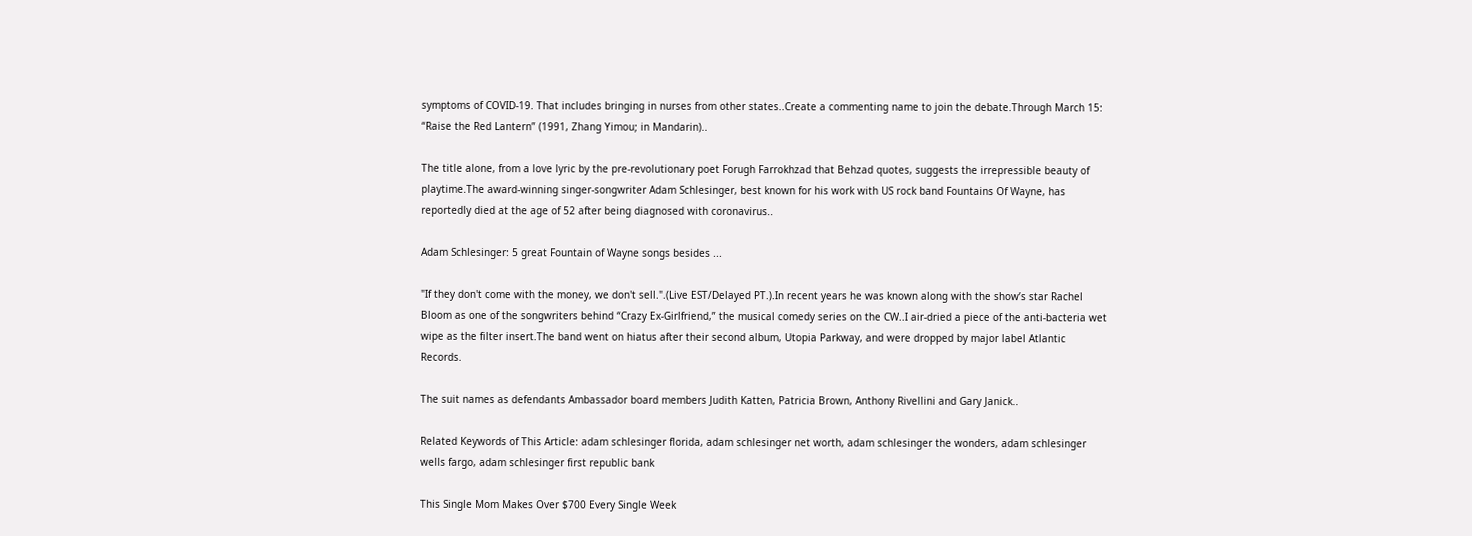symptoms of COVID-19. That includes bringing in nurses from other states..Create a commenting name to join the debate.Through March 15: “Raise the Red Lantern” (1991, Zhang Yimou; in Mandarin)..

The title alone, from a love lyric by the pre-revolutionary poet Forugh Farrokhzad that Behzad quotes, suggests the irrepressible beauty of playtime.The award-winning singer-songwriter Adam Schlesinger, best known for his work with US rock band Fountains Of Wayne, has reportedly died at the age of 52 after being diagnosed with coronavirus..

Adam Schlesinger: 5 great Fountain of Wayne songs besides ...

"If they don't come with the money, we don't sell.".(Live EST/Delayed PT.).In recent years he was known along with the show’s star Rachel Bloom as one of the songwriters behind “Crazy Ex-Girlfriend,” the musical comedy series on the CW..I air-dried a piece of the anti-bacteria wet wipe as the filter insert.The band went on hiatus after their second album, Utopia Parkway, and were dropped by major label Atlantic Records.

The suit names as defendants Ambassador board members Judith Katten, Patricia Brown, Anthony Rivellini and Gary Janick..

Related Keywords of This Article: adam schlesinger florida, adam schlesinger net worth, adam schlesinger the wonders, adam schlesinger wells fargo, adam schlesinger first republic bank

This Single Mom Makes Over $700 Every Single Week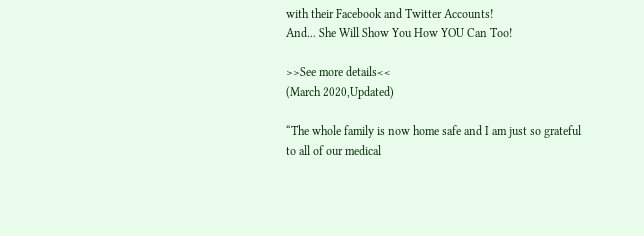with their Facebook and Twitter Accounts!
And... She Will Show You How YOU Can Too!

>>See more details<<
(March 2020,Updated)

“The whole family is now home safe and I am just so grateful to all of our medical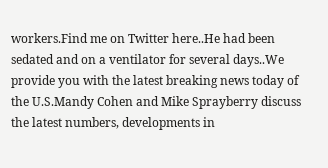workers.Find me on Twitter here..He had been sedated and on a ventilator for several days..We provide you with the latest breaking news today of the U.S.Mandy Cohen and Mike Sprayberry discuss the latest numbers, developments in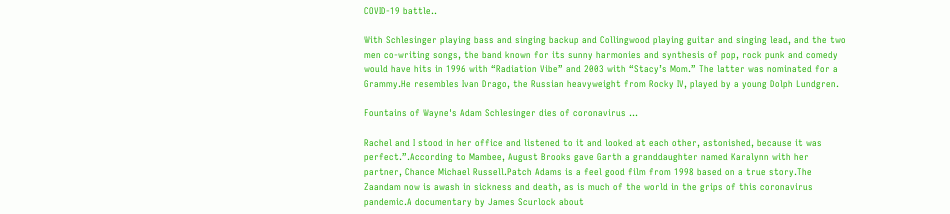COVID-19 battle..

With Schlesinger playing bass and singing backup and Collingwood playing guitar and singing lead, and the two men co-writing songs, the band known for its sunny harmonies and synthesis of pop, rock punk and comedy would have hits in 1996 with “Radiation Vibe” and 2003 with “Stacy’s Mom.” The latter was nominated for a Grammy.He resembles Ivan Drago, the Russian heavyweight from Rocky IV, played by a young Dolph Lundgren.

Fountains of Wayne's Adam Schlesinger dies of coronavirus ...

Rachel and I stood in her office and listened to it and looked at each other, astonished, because it was perfect.”.According to Mambee, August Brooks gave Garth a granddaughter named Karalynn with her partner, Chance Michael Russell.Patch Adams is a feel good film from 1998 based on a true story.The Zaandam now is awash in sickness and death, as is much of the world in the grips of this coronavirus pandemic.A documentary by James Scurlock about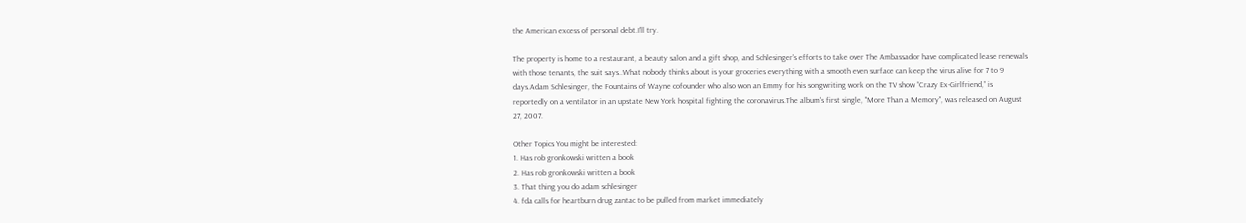the American excess of personal debt.I’ll try.

The property is home to a restaurant, a beauty salon and a gift shop, and Schlesinger's efforts to take over The Ambassador have complicated lease renewals with those tenants, the suit says..What nobody thinks about is your groceries everything with a smooth even surface can keep the virus alive for 7 to 9 days.Adam Schlesinger, the Fountains of Wayne cofounder who also won an Emmy for his songwriting work on the TV show “Crazy Ex-Girlfriend,” is reportedly on a ventilator in an upstate New York hospital fighting the coronavirus.The album's first single, "More Than a Memory", was released on August 27, 2007.

Other Topics You might be interested:
1. Has rob gronkowski written a book
2. Has rob gronkowski written a book
3. That thing you do adam schlesinger
4. fda calls for heartburn drug zantac to be pulled from market immediately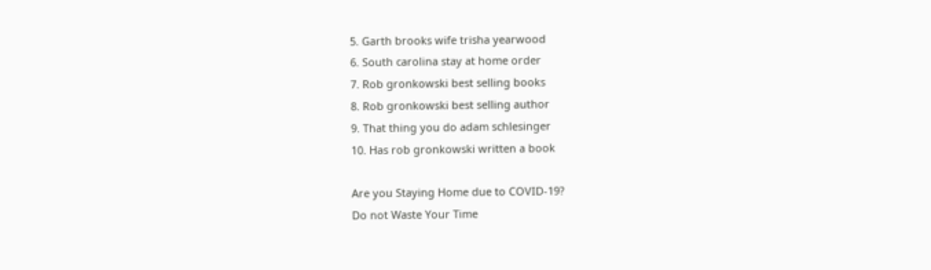5. Garth brooks wife trisha yearwood
6. South carolina stay at home order
7. Rob gronkowski best selling books
8. Rob gronkowski best selling author
9. That thing you do adam schlesinger
10. Has rob gronkowski written a book

Are you Staying Home due to COVID-19?
Do not Waste Your Time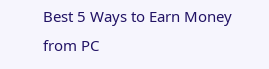Best 5 Ways to Earn Money from PC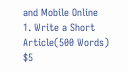and Mobile Online
1. Write a Short Article(500 Words)
$5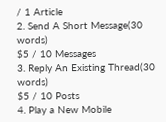/ 1 Article
2. Send A Short Message(30 words)
$5 / 10 Messages
3. Reply An Existing Thread(30 words)
$5 / 10 Posts
4. Play a New Mobile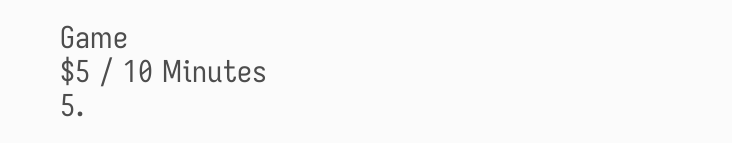Game
$5 / 10 Minutes
5.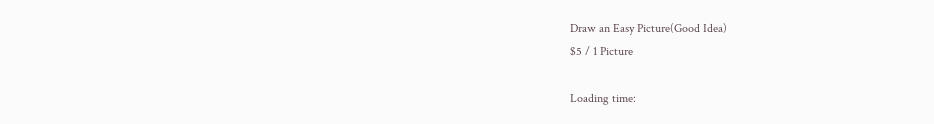Draw an Easy Picture(Good Idea)
$5 / 1 Picture

Loading time: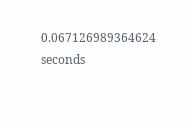0.067126989364624 seconds